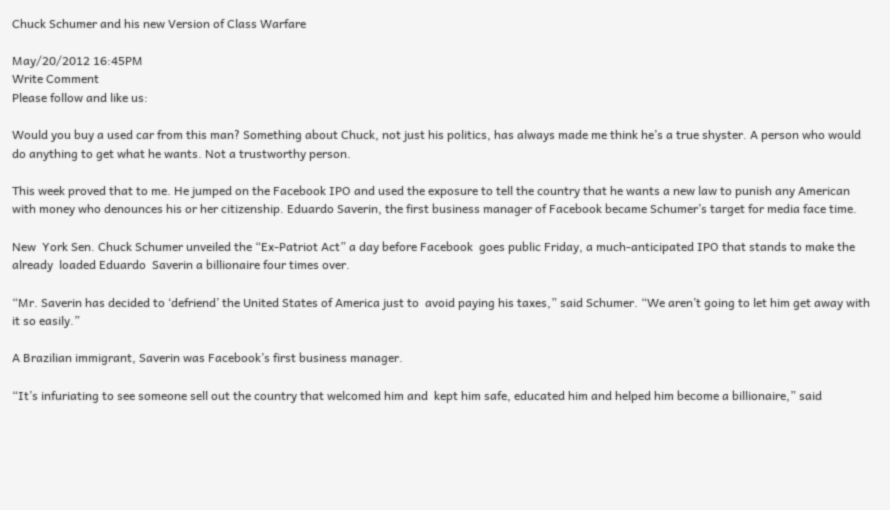Chuck Schumer and his new Version of Class Warfare

May/20/2012 16:45PM
Write Comment
Please follow and like us:

Would you buy a used car from this man? Something about Chuck, not just his politics, has always made me think he’s a true shyster. A person who would do anything to get what he wants. Not a trustworthy person.

This week proved that to me. He jumped on the Facebook IPO and used the exposure to tell the country that he wants a new law to punish any American with money who denounces his or her citizenship. Eduardo Saverin, the first business manager of Facebook became Schumer’s target for media face time.

New  York Sen. Chuck Schumer unveiled the “Ex-Patriot Act” a day before Facebook  goes public Friday, a much-anticipated IPO that stands to make the already  loaded Eduardo  Saverin a billionaire four times over.

“Mr. Saverin has decided to ‘defriend’ the United States of America just to  avoid paying his taxes,” said Schumer. “We aren’t going to let him get away with  it so easily.”

A Brazilian immigrant, Saverin was Facebook’s first business manager.

“It’s infuriating to see someone sell out the country that welcomed him and  kept him safe, educated him and helped him become a billionaire,” said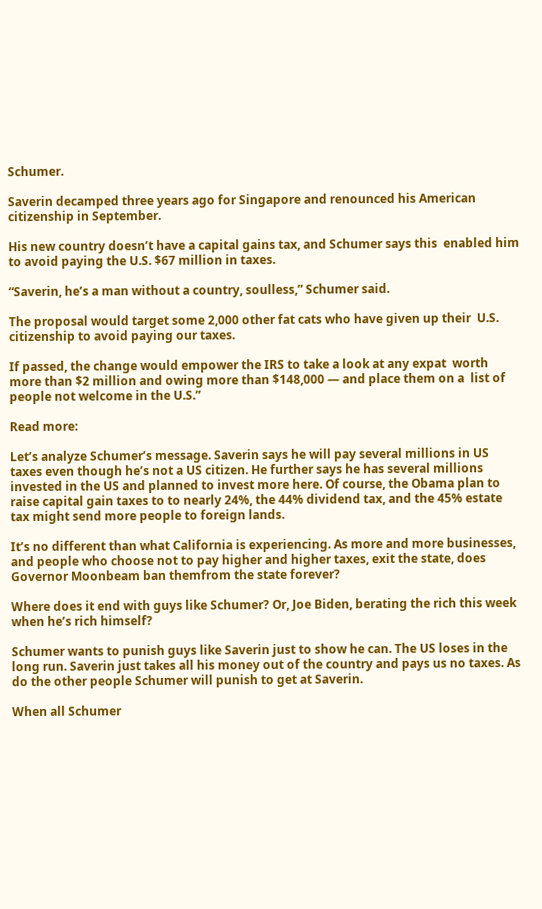Schumer.

Saverin decamped three years ago for Singapore and renounced his American  citizenship in September.

His new country doesn’t have a capital gains tax, and Schumer says this  enabled him to avoid paying the U.S. $67 million in taxes.

“Saverin, he’s a man without a country, soulless,” Schumer said.

The proposal would target some 2,000 other fat cats who have given up their  U.S. citizenship to avoid paying our taxes.

If passed, the change would empower the IRS to take a look at any expat  worth more than $2 million and owing more than $148,000 — and place them on a  list of people not welcome in the U.S.”

Read more:

Let’s analyze Schumer’s message. Saverin says he will pay several millions in US taxes even though he’s not a US citizen. He further says he has several millions invested in the US and planned to invest more here. Of course, the Obama plan to raise capital gain taxes to to nearly 24%, the 44% dividend tax, and the 45% estate tax might send more people to foreign lands.

It’s no different than what California is experiencing. As more and more businesses, and people who choose not to pay higher and higher taxes, exit the state, does Governor Moonbeam ban themfrom the state forever?

Where does it end with guys like Schumer? Or, Joe Biden, berating the rich this week when he’s rich himself?

Schumer wants to punish guys like Saverin just to show he can. The US loses in the long run. Saverin just takes all his money out of the country and pays us no taxes. As do the other people Schumer will punish to get at Saverin.

When all Schumer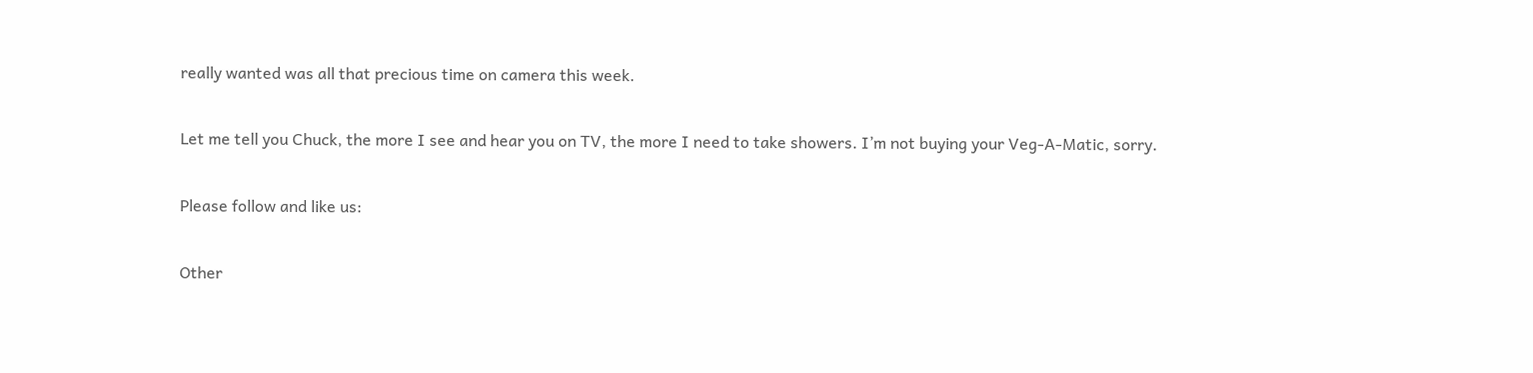really wanted was all that precious time on camera this week.

Let me tell you Chuck, the more I see and hear you on TV, the more I need to take showers. I’m not buying your Veg-A-Matic, sorry.

Please follow and like us:

Other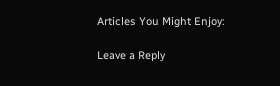Articles You Might Enjoy:

Leave a Reply